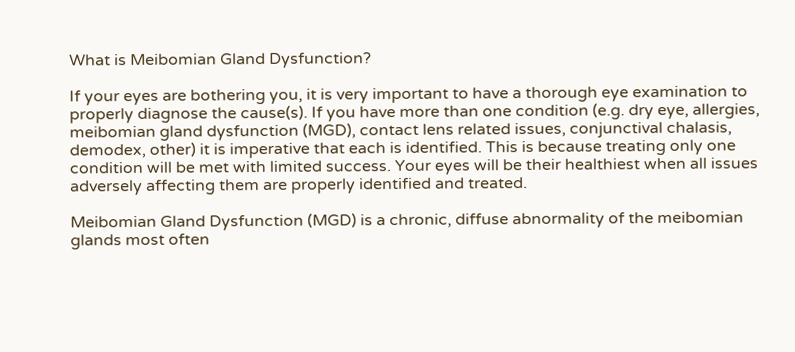What is Meibomian Gland Dysfunction?

If your eyes are bothering you, it is very important to have a thorough eye examination to properly diagnose the cause(s). If you have more than one condition (e.g. dry eye, allergies, meibomian gland dysfunction (MGD), contact lens related issues, conjunctival chalasis, demodex, other) it is imperative that each is identified. This is because treating only one condition will be met with limited success. Your eyes will be their healthiest when all issues adversely affecting them are properly identified and treated.

Meibomian Gland Dysfunction (MGD) is a chronic, diffuse abnormality of the meibomian glands most often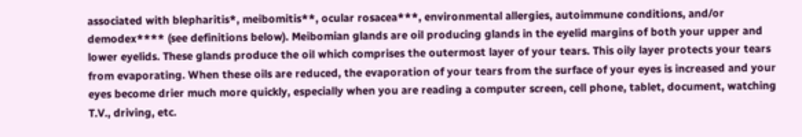associated with blepharitis*, meibomitis**, ocular rosacea***, environmental allergies, autoimmune conditions, and/or demodex**** (see definitions below). Meibomian glands are oil producing glands in the eyelid margins of both your upper and lower eyelids. These glands produce the oil which comprises the outermost layer of your tears. This oily layer protects your tears from evaporating. When these oils are reduced, the evaporation of your tears from the surface of your eyes is increased and your eyes become drier much more quickly, especially when you are reading a computer screen, cell phone, tablet, document, watching T.V., driving, etc.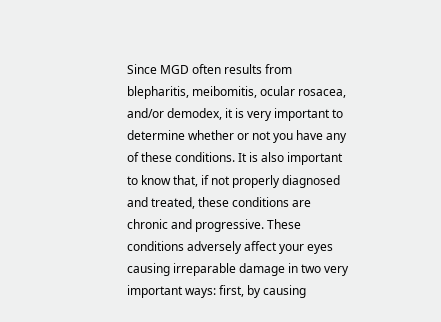Since MGD often results from blepharitis, meibomitis, ocular rosacea, and/or demodex, it is very important to determine whether or not you have any of these conditions. It is also important to know that, if not properly diagnosed and treated, these conditions are chronic and progressive. These conditions adversely affect your eyes causing irreparable damage in two very important ways: first, by causing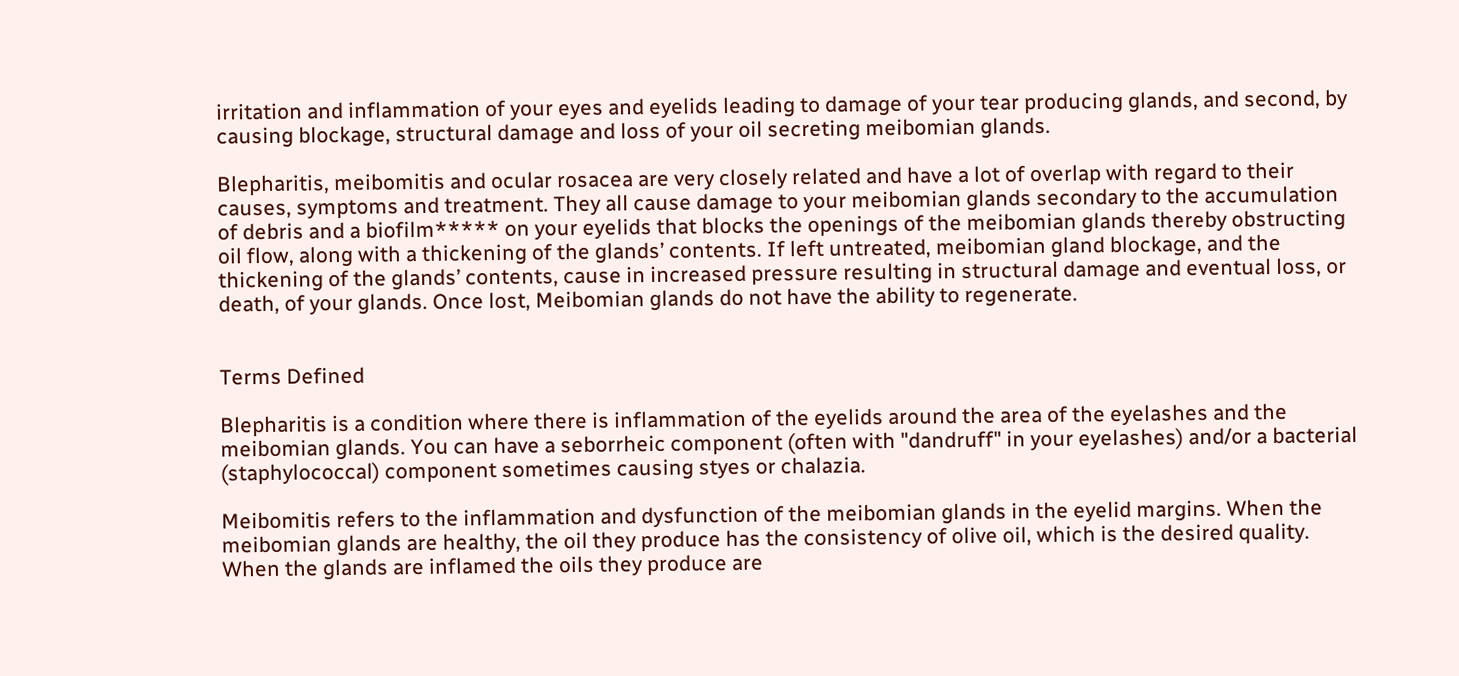irritation and inflammation of your eyes and eyelids leading to damage of your tear producing glands, and second, by causing blockage, structural damage and loss of your oil secreting meibomian glands.

Blepharitis, meibomitis and ocular rosacea are very closely related and have a lot of overlap with regard to their causes, symptoms and treatment. They all cause damage to your meibomian glands secondary to the accumulation of debris and a biofilm***** on your eyelids that blocks the openings of the meibomian glands thereby obstructing oil flow, along with a thickening of the glands’ contents. If left untreated, meibomian gland blockage, and the thickening of the glands’ contents, cause in increased pressure resulting in structural damage and eventual loss, or death, of your glands. Once lost, Meibomian glands do not have the ability to regenerate.


Terms Defined

Blepharitis is a condition where there is inflammation of the eyelids around the area of the eyelashes and the meibomian glands. You can have a seborrheic component (often with "dandruff" in your eyelashes) and/or a bacterial (staphylococcal) component sometimes causing styes or chalazia.

Meibomitis refers to the inflammation and dysfunction of the meibomian glands in the eyelid margins. When the meibomian glands are healthy, the oil they produce has the consistency of olive oil, which is the desired quality. When the glands are inflamed the oils they produce are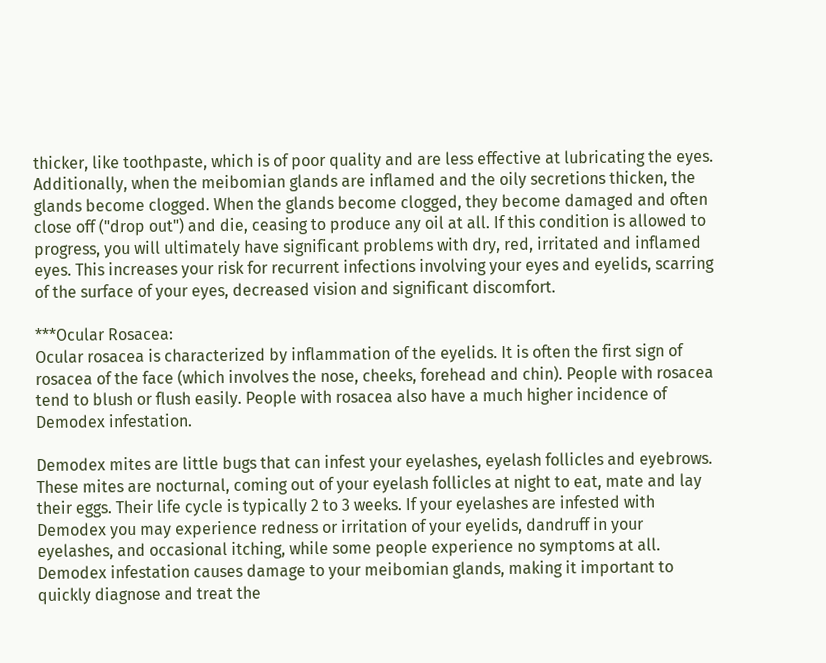thicker, like toothpaste, which is of poor quality and are less effective at lubricating the eyes. Additionally, when the meibomian glands are inflamed and the oily secretions thicken, the glands become clogged. When the glands become clogged, they become damaged and often close off ("drop out") and die, ceasing to produce any oil at all. If this condition is allowed to progress, you will ultimately have significant problems with dry, red, irritated and inflamed eyes. This increases your risk for recurrent infections involving your eyes and eyelids, scarring of the surface of your eyes, decreased vision and significant discomfort.

***Ocular Rosacea:
Ocular rosacea is characterized by inflammation of the eyelids. It is often the first sign of rosacea of the face (which involves the nose, cheeks, forehead and chin). People with rosacea tend to blush or flush easily. People with rosacea also have a much higher incidence of Demodex infestation.

Demodex mites are little bugs that can infest your eyelashes, eyelash follicles and eyebrows. These mites are nocturnal, coming out of your eyelash follicles at night to eat, mate and lay their eggs. Their life cycle is typically 2 to 3 weeks. If your eyelashes are infested with Demodex you may experience redness or irritation of your eyelids, dandruff in your eyelashes, and occasional itching, while some people experience no symptoms at all. Demodex infestation causes damage to your meibomian glands, making it important to quickly diagnose and treat the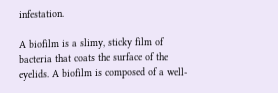infestation.

A biofilm is a slimy, sticky film of bacteria that coats the surface of the eyelids. A biofilm is composed of a well-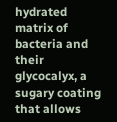hydrated matrix of bacteria and their glycocalyx, a sugary coating that allows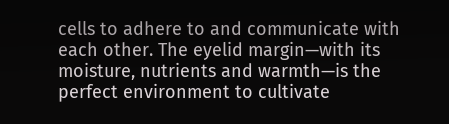cells to adhere to and communicate with each other. The eyelid margin—with its moisture, nutrients and warmth—is the perfect environment to cultivate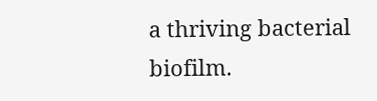a thriving bacterial biofilm.